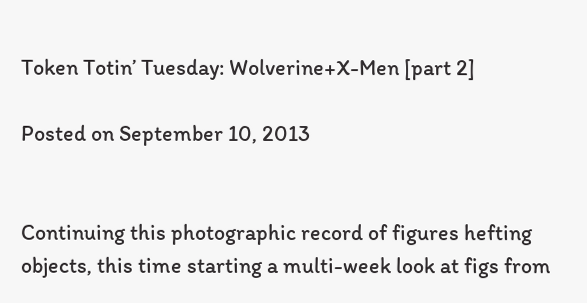Token Totin’ Tuesday: Wolverine+X-Men [part 2]

Posted on September 10, 2013


Continuing this photographic record of figures hefting objects, this time starting a multi-week look at figs from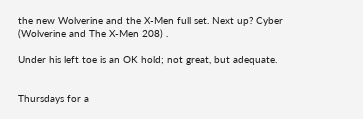the new Wolverine and the X-Men full set. Next up? Cyber (Wolverine and The X-Men 208) .

Under his left toe is an OK hold; not great, but adequate.


Thursdays for a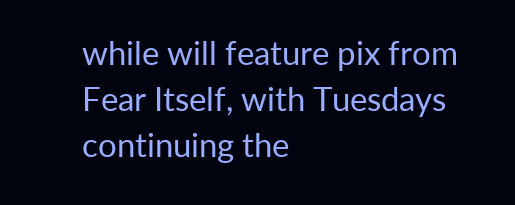while will feature pix from Fear Itself, with Tuesdays continuing the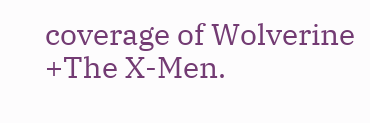coverage of Wolverine +The X-Men.